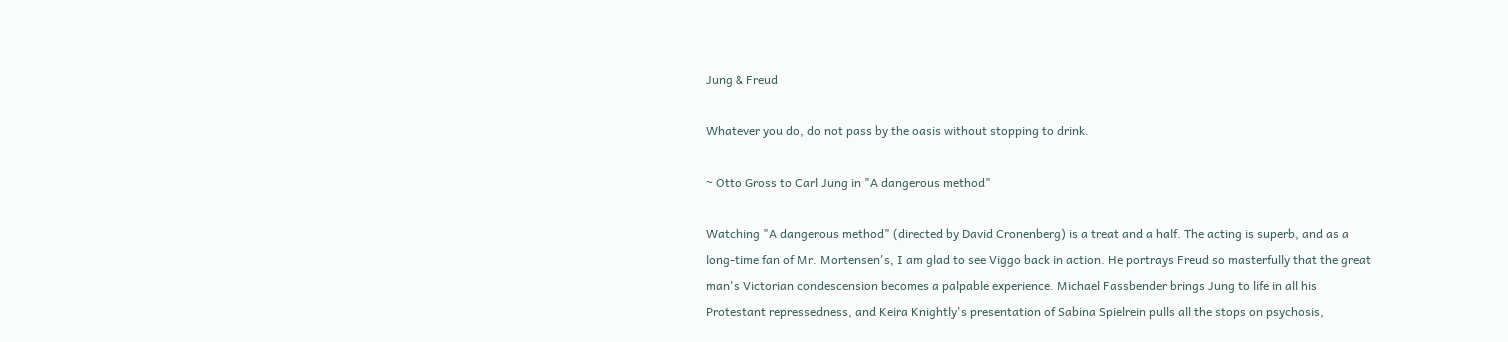Jung & Freud

Whatever you do, do not pass by the oasis without stopping to drink.

~ Otto Gross to Carl Jung in "A dangerous method"

Watching "A dangerous method" (directed by David Cronenberg) is a treat and a half. The acting is superb, and as a long-time fan of Mr. Mortensen's, I am glad to see Viggo back in action. He portrays Freud so masterfully that the great man's Victorian condescension becomes a palpable experience. Michael Fassbender brings Jung to life in all his Protestant repressedness, and Keira Knightly's presentation of Sabina Spielrein pulls all the stops on psychosis,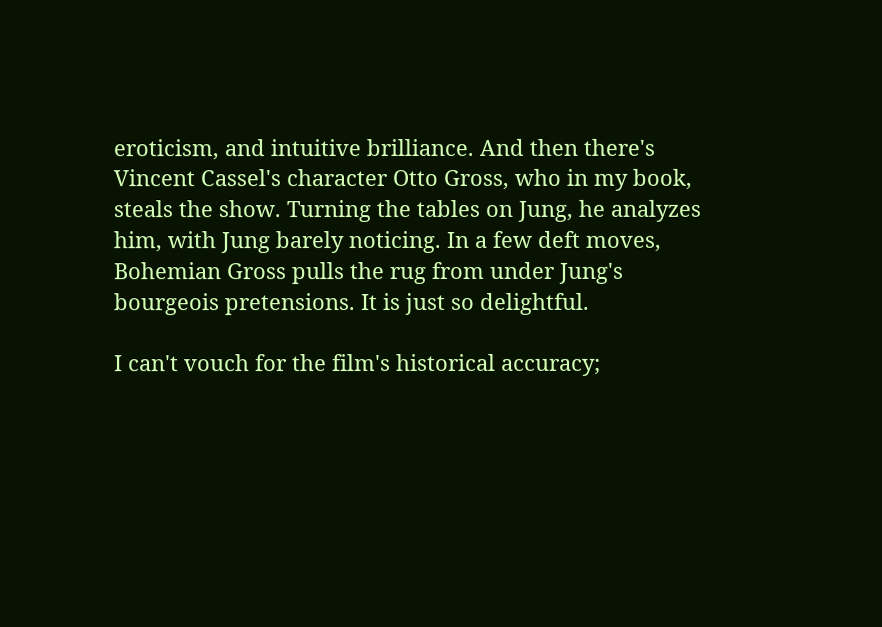eroticism, and intuitive brilliance. And then there's Vincent Cassel's character Otto Gross, who in my book, steals the show. Turning the tables on Jung, he analyzes him, with Jung barely noticing. In a few deft moves, Bohemian Gross pulls the rug from under Jung's bourgeois pretensions. It is just so delightful.

I can't vouch for the film's historical accuracy;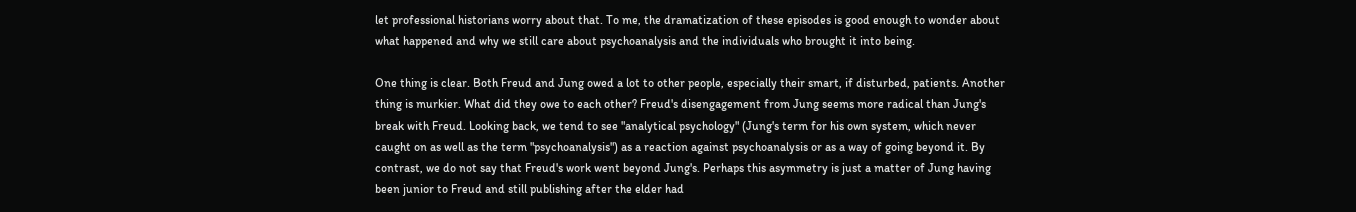let professional historians worry about that. To me, the dramatization of these episodes is good enough to wonder about what happened and why we still care about psychoanalysis and the individuals who brought it into being.

One thing is clear. Both Freud and Jung owed a lot to other people, especially their smart, if disturbed, patients. Another thing is murkier. What did they owe to each other? Freud's disengagement from Jung seems more radical than Jung's break with Freud. Looking back, we tend to see "analytical psychology" (Jung's term for his own system, which never caught on as well as the term "psychoanalysis") as a reaction against psychoanalysis or as a way of going beyond it. By contrast, we do not say that Freud's work went beyond Jung's. Perhaps this asymmetry is just a matter of Jung having been junior to Freud and still publishing after the elder had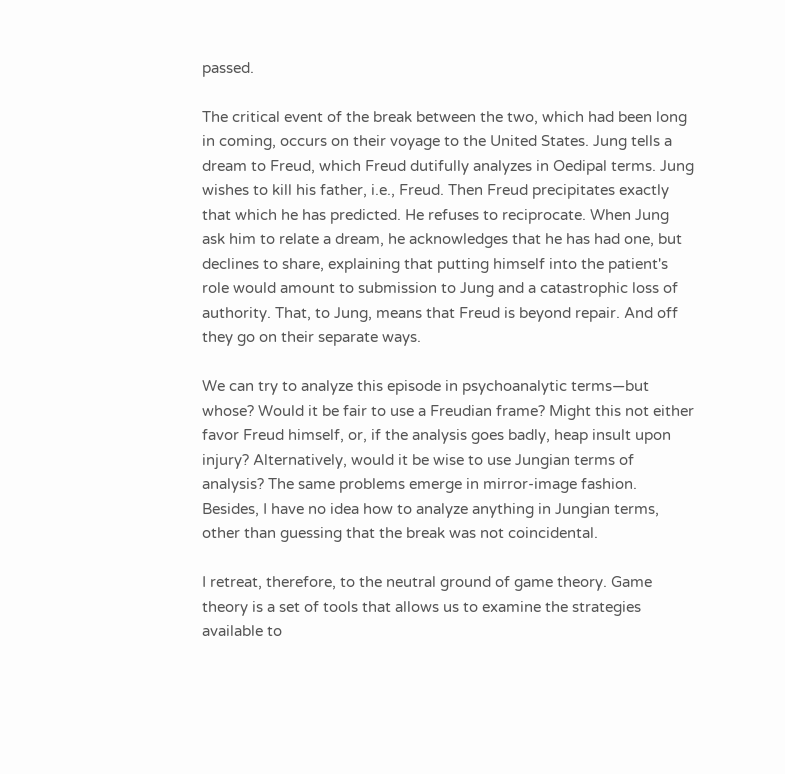passed.

The critical event of the break between the two, which had been long in coming, occurs on their voyage to the United States. Jung tells a dream to Freud, which Freud dutifully analyzes in Oedipal terms. Jung wishes to kill his father, i.e., Freud. Then Freud precipitates exactly that which he has predicted. He refuses to reciprocate. When Jung ask him to relate a dream, he acknowledges that he has had one, but declines to share, explaining that putting himself into the patient's role would amount to submission to Jung and a catastrophic loss of authority. That, to Jung, means that Freud is beyond repair. And off they go on their separate ways.

We can try to analyze this episode in psychoanalytic terms—but whose? Would it be fair to use a Freudian frame? Might this not either favor Freud himself, or, if the analysis goes badly, heap insult upon injury? Alternatively, would it be wise to use Jungian terms of analysis? The same problems emerge in mirror-image fashion. Besides, I have no idea how to analyze anything in Jungian terms, other than guessing that the break was not coincidental.

I retreat, therefore, to the neutral ground of game theory. Game theory is a set of tools that allows us to examine the strategies available to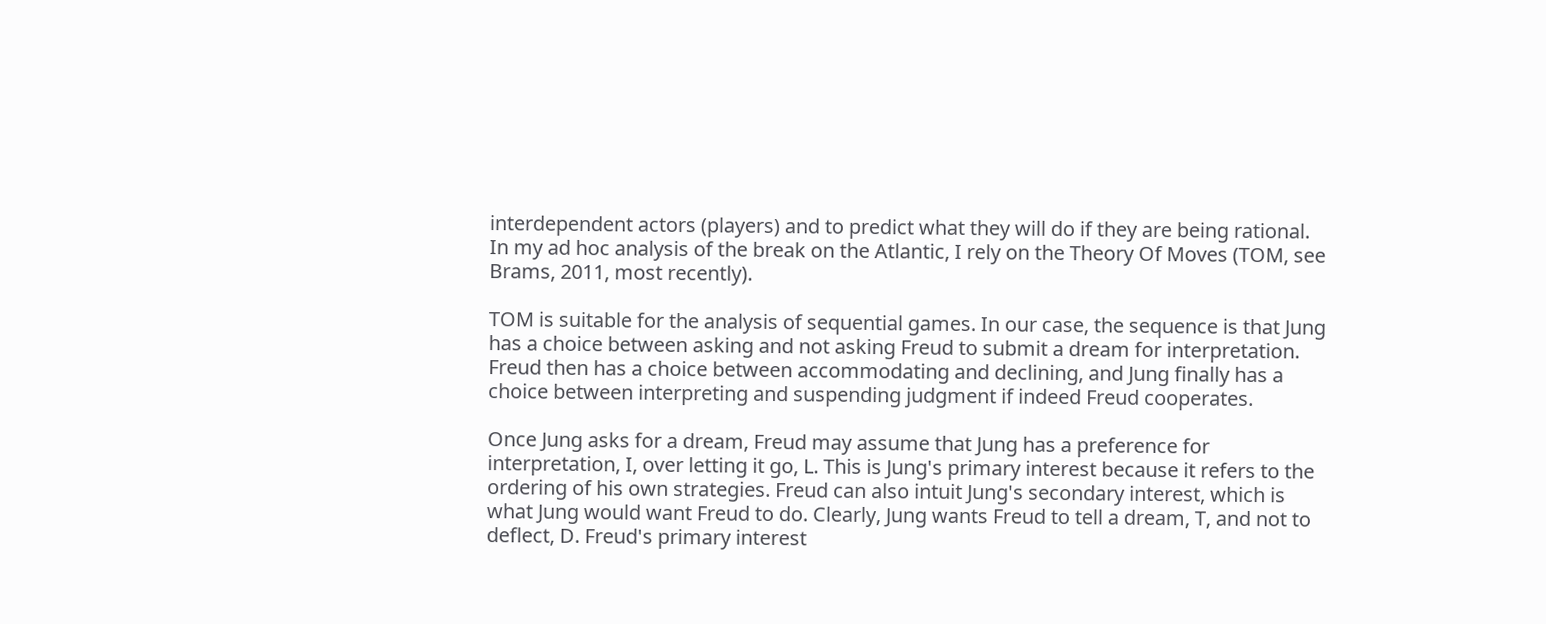interdependent actors (players) and to predict what they will do if they are being rational. In my ad hoc analysis of the break on the Atlantic, I rely on the Theory Of Moves (TOM, see Brams, 2011, most recently).

TOM is suitable for the analysis of sequential games. In our case, the sequence is that Jung has a choice between asking and not asking Freud to submit a dream for interpretation. Freud then has a choice between accommodating and declining, and Jung finally has a choice between interpreting and suspending judgment if indeed Freud cooperates.

Once Jung asks for a dream, Freud may assume that Jung has a preference for interpretation, I, over letting it go, L. This is Jung's primary interest because it refers to the ordering of his own strategies. Freud can also intuit Jung's secondary interest, which is what Jung would want Freud to do. Clearly, Jung wants Freud to tell a dream, T, and not to deflect, D. Freud's primary interest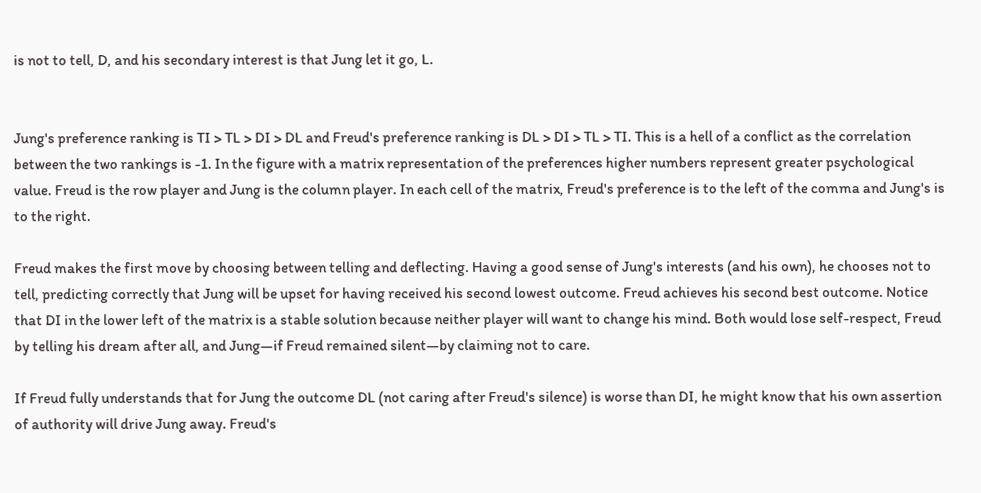is not to tell, D, and his secondary interest is that Jung let it go, L.


Jung's preference ranking is TI > TL > DI > DL and Freud's preference ranking is DL > DI > TL > TI. This is a hell of a conflict as the correlation between the two rankings is -1. In the figure with a matrix representation of the preferences higher numbers represent greater psychological value. Freud is the row player and Jung is the column player. In each cell of the matrix, Freud's preference is to the left of the comma and Jung's is to the right.

Freud makes the first move by choosing between telling and deflecting. Having a good sense of Jung's interests (and his own), he chooses not to tell, predicting correctly that Jung will be upset for having received his second lowest outcome. Freud achieves his second best outcome. Notice that DI in the lower left of the matrix is a stable solution because neither player will want to change his mind. Both would lose self-respect, Freud by telling his dream after all, and Jung—if Freud remained silent—by claiming not to care.

If Freud fully understands that for Jung the outcome DL (not caring after Freud's silence) is worse than DI, he might know that his own assertion of authority will drive Jung away. Freud's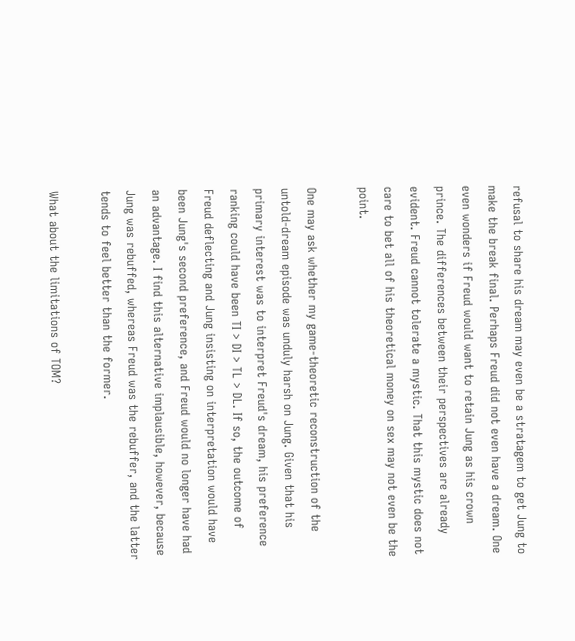refusal to share his dream may even be a stratagem to get Jung to make the break final. Perhaps Freud did not even have a dream. One even wonders if Freud would want to retain Jung as his crown prince. The differences between their perspectives are already evident. Freud cannot tolerate a mystic. That this mystic does not care to bet all of his theoretical money on sex may not even be the point.

One may ask whether my game-theoretic reconstruction of the untold-dream episode was unduly harsh on Jung. Given that his primary interest was to interpret Freud's dream, his preference ranking could have been TI > DI > TL > DL. If so, the outcome of Freud deflecting and Jung insisting on interpretation would have been Jung's second preference, and Freud would no longer have had an advantage. I find this alternative implausible, however, because Jung was rebuffed, whereas Freud was the rebuffer, and the latter tends to feel better than the former.

What about the limitations of TOM?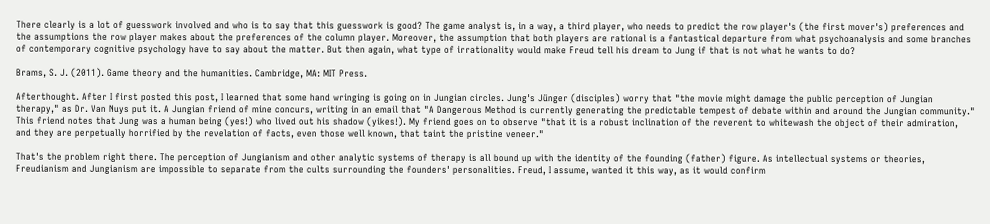There clearly is a lot of guesswork involved and who is to say that this guesswork is good? The game analyst is, in a way, a third player, who needs to predict the row player's (the first mover's) preferences and the assumptions the row player makes about the preferences of the column player. Moreover, the assumption that both players are rational is a fantastical departure from what psychoanalysis and some branches of contemporary cognitive psychology have to say about the matter. But then again, what type of irrationality would make Freud tell his dream to Jung if that is not what he wants to do?

Brams, S. J. (2011). Game theory and the humanities. Cambridge, MA: MIT Press.

Afterthought. After I first posted this post, I learned that some hand wringing is going on in Jungian circles. Jung's Jünger (disciples) worry that "the movie might damage the public perception of Jungian therapy," as Dr. Van Nuys put it. A Jungian friend of mine concurs, writing in an email that "A Dangerous Method is currently generating the predictable tempest of debate within and around the Jungian community." This friend notes that Jung was a human being (yes!) who lived out his shadow (yikes!). My friend goes on to observe "that it is a robust inclination of the reverent to whitewash the object of their admiration, and they are perpetually horrified by the revelation of facts, even those well known, that taint the pristine veneer."

That's the problem right there. The perception of Jungianism and other analytic systems of therapy is all bound up with the identity of the founding (father) figure. As intellectual systems or theories, Freudianism and Jungianism are impossible to separate from the cults surrounding the founders' personalities. Freud, I assume, wanted it this way, as it would confirm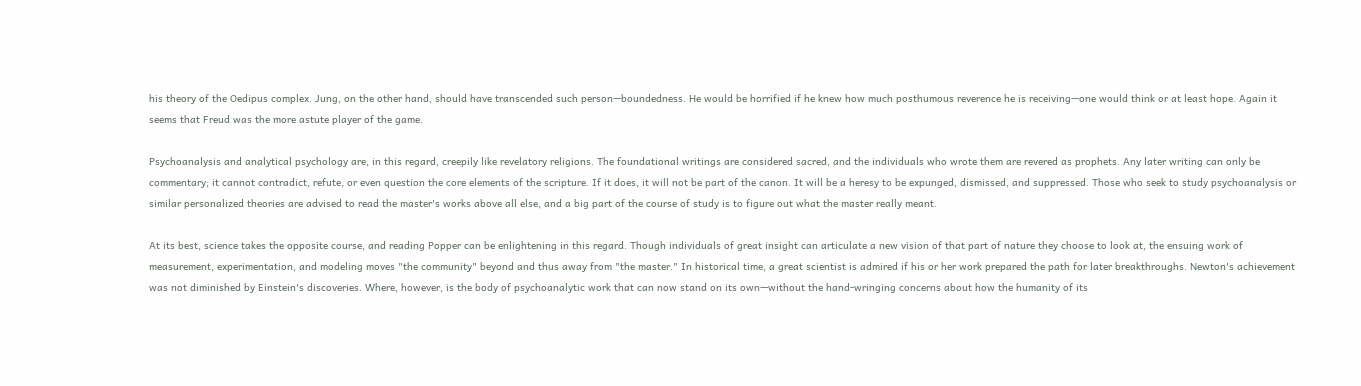his theory of the Oedipus complex. Jung, on the other hand, should have transcended such person—boundedness. He would be horrified if he knew how much posthumous reverence he is receiving—one would think or at least hope. Again it seems that Freud was the more astute player of the game.

Psychoanalysis and analytical psychology are, in this regard, creepily like revelatory religions. The foundational writings are considered sacred, and the individuals who wrote them are revered as prophets. Any later writing can only be commentary; it cannot contradict, refute, or even question the core elements of the scripture. If it does, it will not be part of the canon. It will be a heresy to be expunged, dismissed, and suppressed. Those who seek to study psychoanalysis or similar personalized theories are advised to read the master's works above all else, and a big part of the course of study is to figure out what the master really meant.

At its best, science takes the opposite course, and reading Popper can be enlightening in this regard. Though individuals of great insight can articulate a new vision of that part of nature they choose to look at, the ensuing work of measurement, experimentation, and modeling moves "the community" beyond and thus away from "the master." In historical time, a great scientist is admired if his or her work prepared the path for later breakthroughs. Newton's achievement was not diminished by Einstein's discoveries. Where, however, is the body of psychoanalytic work that can now stand on its own—without the hand-wringing concerns about how the humanity of its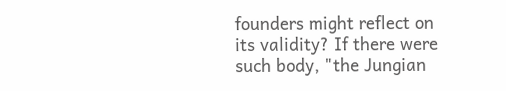founders might reflect on its validity? If there were such body, "the Jungian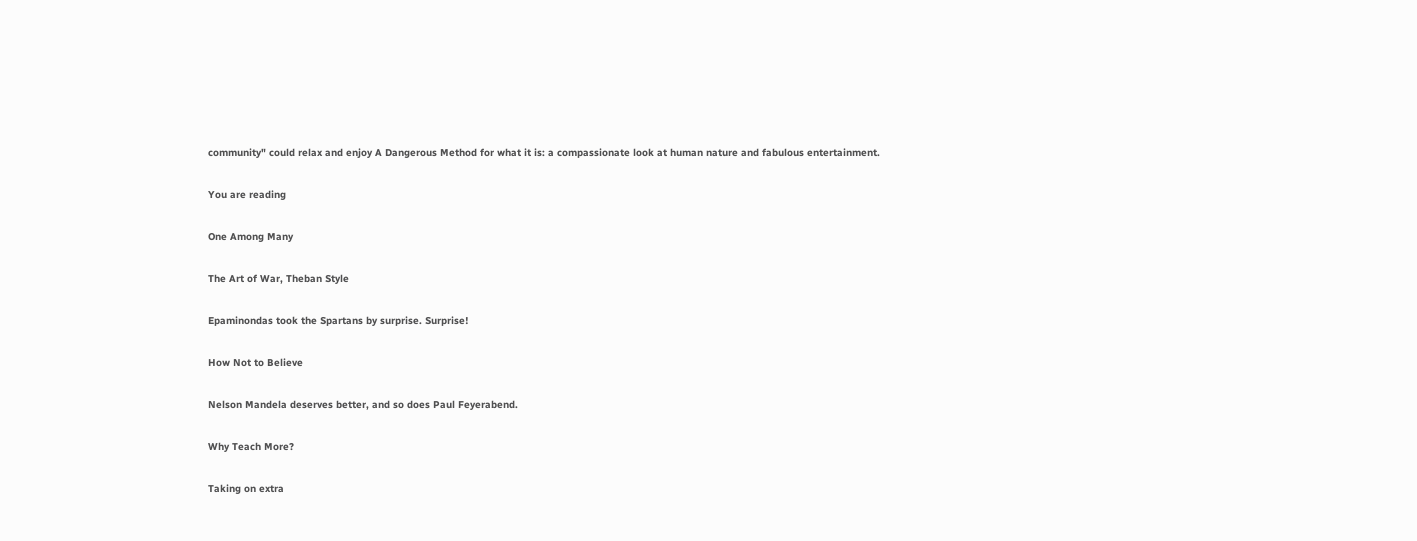community" could relax and enjoy A Dangerous Method for what it is: a compassionate look at human nature and fabulous entertainment.

You are reading

One Among Many

The Art of War, Theban Style

Epaminondas took the Spartans by surprise. Surprise!

How Not to Believe

Nelson Mandela deserves better, and so does Paul Feyerabend.

Why Teach More?

Taking on extra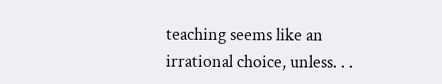teaching seems like an irrational choice, unless. . .